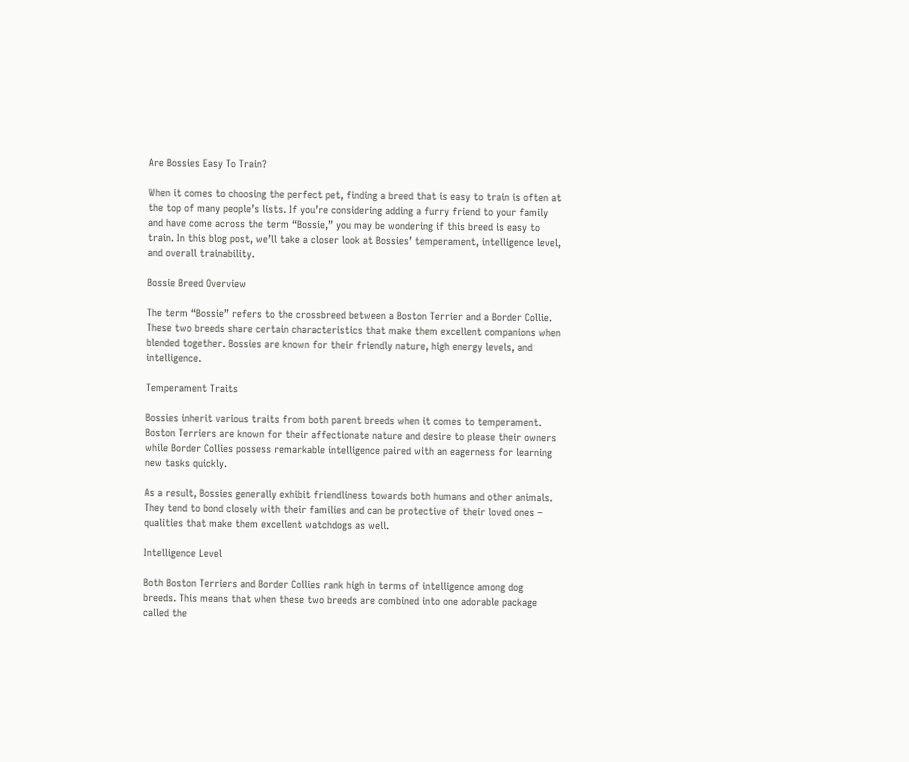Are Bossies Easy To Train?

When it comes to choosing the perfect pet, finding a breed that is easy to train is often at the top of many people’s lists. If you’re considering adding a furry friend to your family and have come across the term “Bossie,” you may be wondering if this breed is easy to train. In this blog post, we’ll take a closer look at Bossies’ temperament, intelligence level, and overall trainability.

Bossie Breed Overview

The term “Bossie” refers to the crossbreed between a Boston Terrier and a Border Collie. These two breeds share certain characteristics that make them excellent companions when blended together. Bossies are known for their friendly nature, high energy levels, and intelligence.

Temperament Traits

Bossies inherit various traits from both parent breeds when it comes to temperament. Boston Terriers are known for their affectionate nature and desire to please their owners while Border Collies possess remarkable intelligence paired with an eagerness for learning new tasks quickly.

As a result, Bossies generally exhibit friendliness towards both humans and other animals. They tend to bond closely with their families and can be protective of their loved ones – qualities that make them excellent watchdogs as well.

Intelligence Level

Both Boston Terriers and Border Collies rank high in terms of intelligence among dog breeds. This means that when these two breeds are combined into one adorable package called the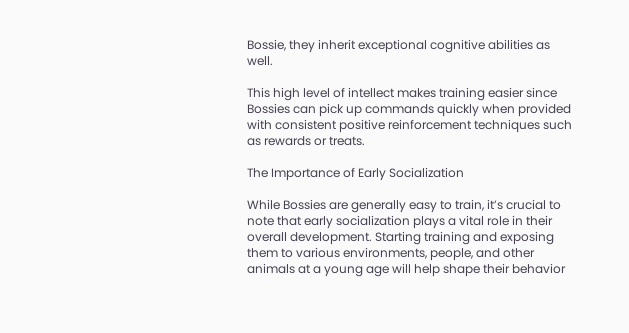Bossie, they inherit exceptional cognitive abilities as well.

This high level of intellect makes training easier since Bossies can pick up commands quickly when provided with consistent positive reinforcement techniques such as rewards or treats.

The Importance of Early Socialization

While Bossies are generally easy to train, it’s crucial to note that early socialization plays a vital role in their overall development. Starting training and exposing them to various environments, people, and other animals at a young age will help shape their behavior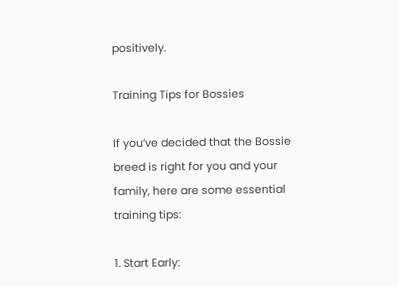positively.

Training Tips for Bossies

If you’ve decided that the Bossie breed is right for you and your family, here are some essential training tips:

1. Start Early: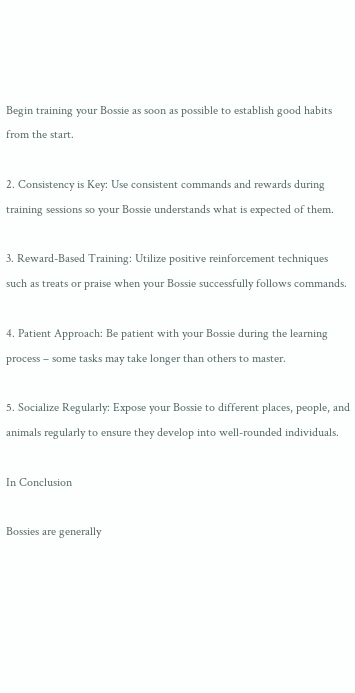Begin training your Bossie as soon as possible to establish good habits from the start.

2. Consistency is Key: Use consistent commands and rewards during training sessions so your Bossie understands what is expected of them.

3. Reward-Based Training: Utilize positive reinforcement techniques such as treats or praise when your Bossie successfully follows commands.

4. Patient Approach: Be patient with your Bossie during the learning process – some tasks may take longer than others to master.

5. Socialize Regularly: Expose your Bossie to different places, people, and animals regularly to ensure they develop into well-rounded individuals.

In Conclusion

Bossies are generally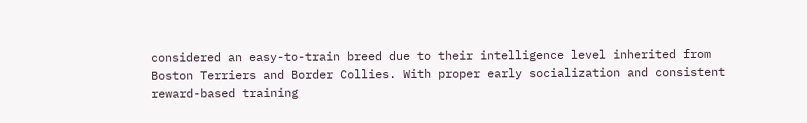considered an easy-to-train breed due to their intelligence level inherited from Boston Terriers and Border Collies. With proper early socialization and consistent reward-based training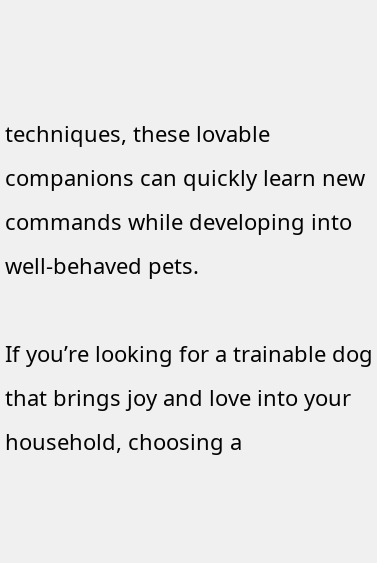techniques, these lovable companions can quickly learn new commands while developing into well-behaved pets.

If you’re looking for a trainable dog that brings joy and love into your household, choosing a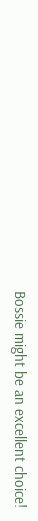Bossie might be an excellent choice!